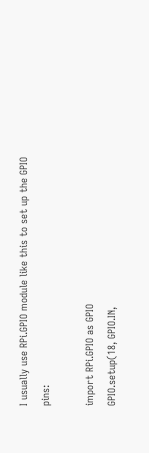I usually use RPi.GPIO module like this to set up the GPIO pins:

import RPi.GPIO as GPIO
GPIO.setup(18, GPIO.IN,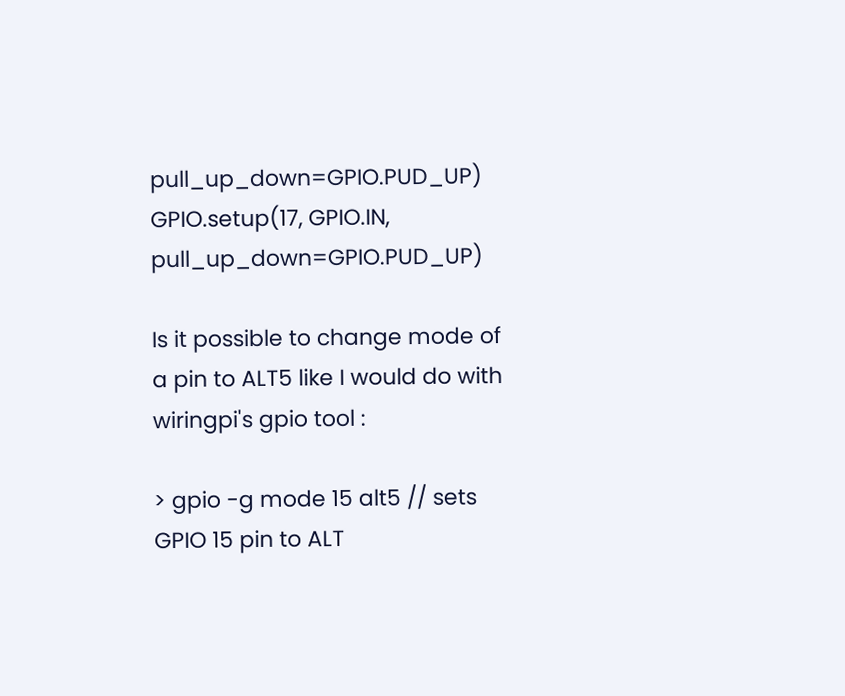pull_up_down=GPIO.PUD_UP)
GPIO.setup(17, GPIO.IN, pull_up_down=GPIO.PUD_UP)

Is it possible to change mode of a pin to ALT5 like I would do with wiringpi's gpio tool :

> gpio -g mode 15 alt5 // sets GPIO 15 pin to ALT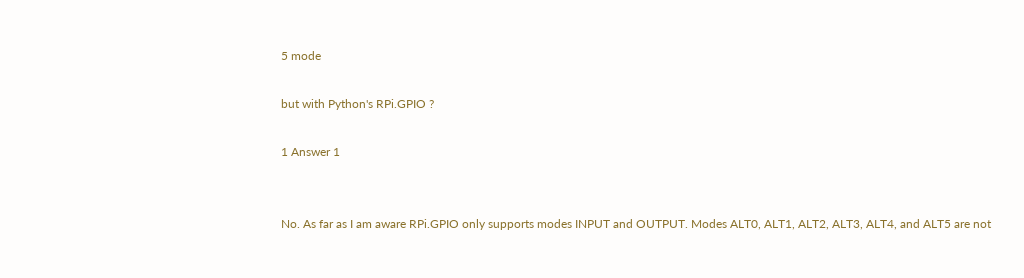5 mode

but with Python's RPi.GPIO ?

1 Answer 1


No. As far as I am aware RPi.GPIO only supports modes INPUT and OUTPUT. Modes ALT0, ALT1, ALT2, ALT3, ALT4, and ALT5 are not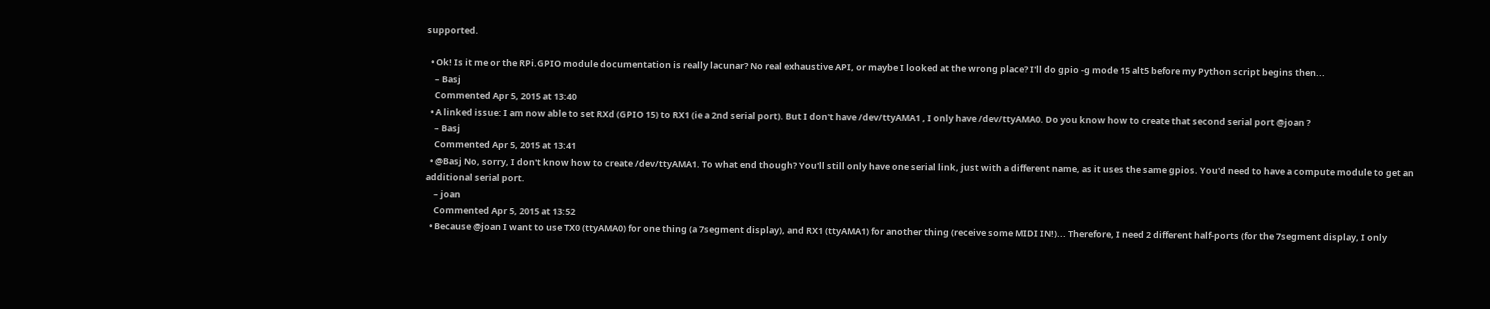supported.

  • Ok! Is it me or the RPi.GPIO module documentation is really lacunar? No real exhaustive API, or maybe I looked at the wrong place? I'll do gpio -g mode 15 alt5 before my Python script begins then...
    – Basj
    Commented Apr 5, 2015 at 13:40
  • A linked issue: I am now able to set RXd (GPIO 15) to RX1 (ie a 2nd serial port). But I don't have /dev/ttyAMA1 , I only have /dev/ttyAMA0. Do you know how to create that second serial port @joan ?
    – Basj
    Commented Apr 5, 2015 at 13:41
  • @Basj No, sorry, I don't know how to create /dev/ttyAMA1. To what end though? You'll still only have one serial link, just with a different name, as it uses the same gpios. You'd need to have a compute module to get an additional serial port.
    – joan
    Commented Apr 5, 2015 at 13:52
  • Because @joan I want to use TX0 (ttyAMA0) for one thing (a 7segment display), and RX1 (ttyAMA1) for another thing (receive some MIDI IN!)... Therefore, I need 2 different half-ports (for the 7segment display, I only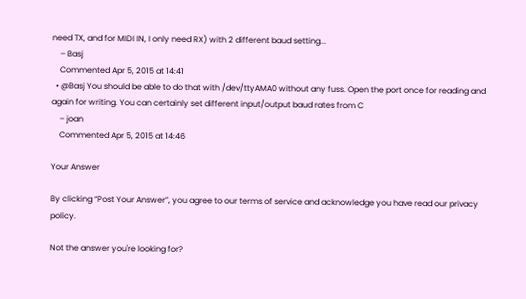need TX, and for MIDI IN, I only need RX) with 2 different baud setting...
    – Basj
    Commented Apr 5, 2015 at 14:41
  • @Basj You should be able to do that with /dev/ttyAMA0 without any fuss. Open the port once for reading and again for writing. You can certainly set different input/output baud rates from C
    – joan
    Commented Apr 5, 2015 at 14:46

Your Answer

By clicking “Post Your Answer”, you agree to our terms of service and acknowledge you have read our privacy policy.

Not the answer you're looking for?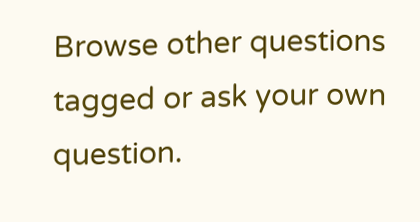Browse other questions tagged or ask your own question.